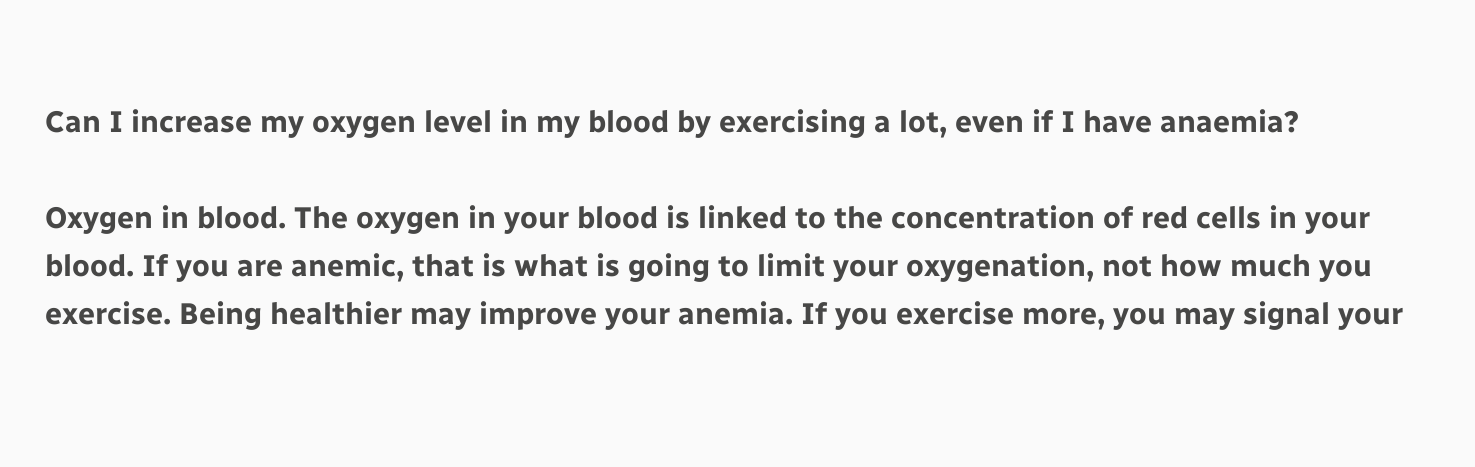Can I increase my oxygen level in my blood by exercising a lot, even if I have anaemia?

Oxygen in blood. The oxygen in your blood is linked to the concentration of red cells in your blood. If you are anemic, that is what is going to limit your oxygenation, not how much you exercise. Being healthier may improve your anemia. If you exercise more, you may signal your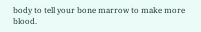body to tell your bone marrow to make more blood.